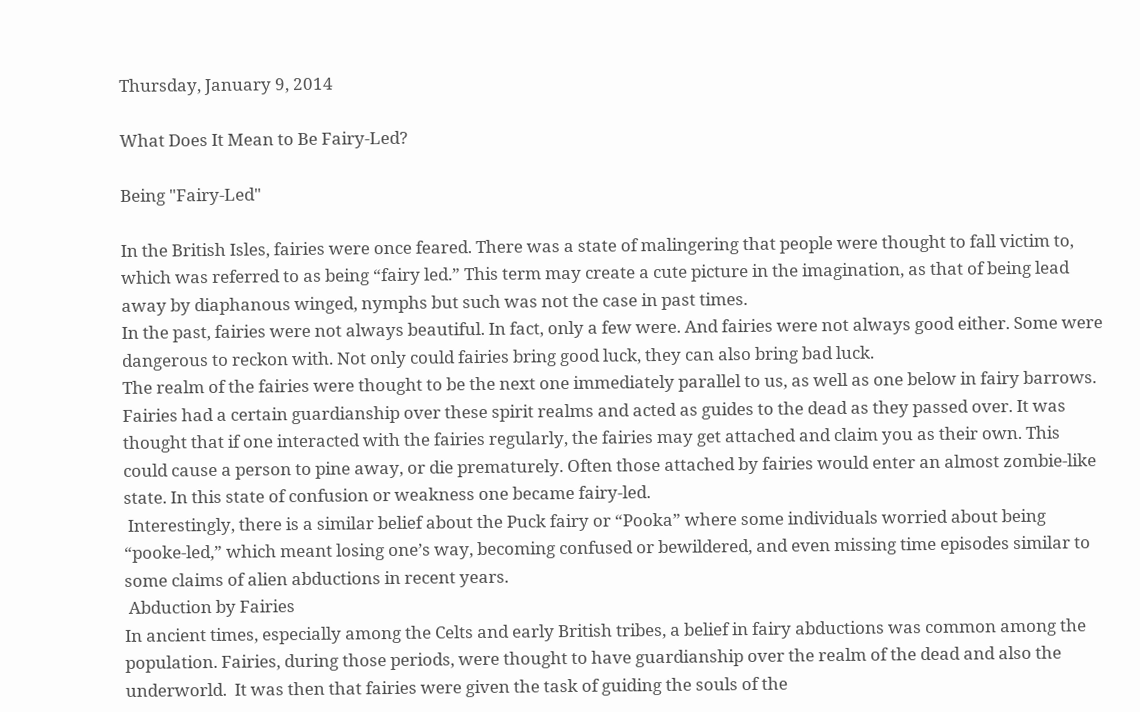Thursday, January 9, 2014

What Does It Mean to Be Fairy-Led?

Being "Fairy-Led"

In the British Isles, fairies were once feared. There was a state of malingering that people were thought to fall victim to, which was referred to as being “fairy led.” This term may create a cute picture in the imagination, as that of being lead away by diaphanous winged, nymphs but such was not the case in past times.
In the past, fairies were not always beautiful. In fact, only a few were. And fairies were not always good either. Some were dangerous to reckon with. Not only could fairies bring good luck, they can also bring bad luck.
The realm of the fairies were thought to be the next one immediately parallel to us, as well as one below in fairy barrows. Fairies had a certain guardianship over these spirit realms and acted as guides to the dead as they passed over. It was thought that if one interacted with the fairies regularly, the fairies may get attached and claim you as their own. This could cause a person to pine away, or die prematurely. Often those attached by fairies would enter an almost zombie-like state. In this state of confusion or weakness one became fairy-led.
 Interestingly, there is a similar belief about the Puck fairy or “Pooka” where some individuals worried about being “pooke-led,” which meant losing one’s way, becoming confused or bewildered, and even missing time episodes similar to some claims of alien abductions in recent years.
 Abduction by Fairies
In ancient times, especially among the Celts and early British tribes, a belief in fairy abductions was common among the population. Fairies, during those periods, were thought to have guardianship over the realm of the dead and also the underworld.  It was then that fairies were given the task of guiding the souls of the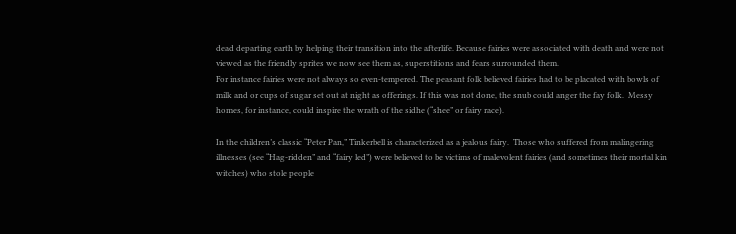dead departing earth by helping their transition into the afterlife. Because fairies were associated with death and were not viewed as the friendly sprites we now see them as, superstitions and fears surrounded them.
For instance fairies were not always so even-tempered. The peasant folk believed fairies had to be placated with bowls of milk and or cups of sugar set out at night as offerings. If this was not done, the snub could anger the fay folk.  Messy homes, for instance, could inspire the wrath of the sidhe (“shee” or fairy race).

In the children’s classic “Peter Pan,” Tinkerbell is characterized as a jealous fairy.  Those who suffered from malingering illnesses (see “Hag-ridden” and “fairy led”) were believed to be victims of malevolent fairies (and sometimes their mortal kin witches) who stole people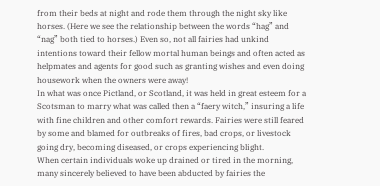from their beds at night and rode them through the night sky like horses. (Here we see the relationship between the words “hag” and “nag” both tied to horses.) Even so, not all fairies had unkind intentions toward their fellow mortal human beings and often acted as helpmates and agents for good such as granting wishes and even doing housework when the owners were away!
In what was once Pictland, or Scotland, it was held in great esteem for a Scotsman to marry what was called then a “faery witch,” insuring a life with fine children and other comfort rewards. Fairies were still feared by some and blamed for outbreaks of fires, bad crops, or livestock going dry, becoming diseased, or crops experiencing blight.
When certain individuals woke up drained or tired in the morning, many sincerely believed to have been abducted by fairies the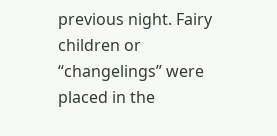previous night. Fairy children or “changelings” were placed in the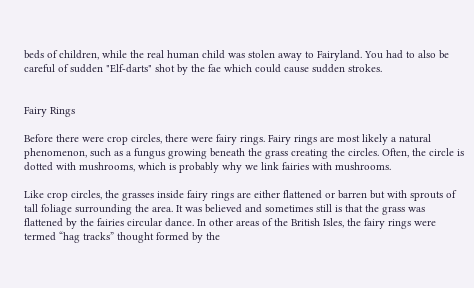beds of children, while the real human child was stolen away to Fairyland. You had to also be careful of sudden "Elf-darts" shot by the fae which could cause sudden strokes.


Fairy Rings

Before there were crop circles, there were fairy rings. Fairy rings are most likely a natural phenomenon, such as a fungus growing beneath the grass creating the circles. Often, the circle is dotted with mushrooms, which is probably why we link fairies with mushrooms.

Like crop circles, the grasses inside fairy rings are either flattened or barren but with sprouts of tall foliage surrounding the area. It was believed and sometimes still is that the grass was flattened by the fairies circular dance. In other areas of the British Isles, the fairy rings were termed “hag tracks” thought formed by the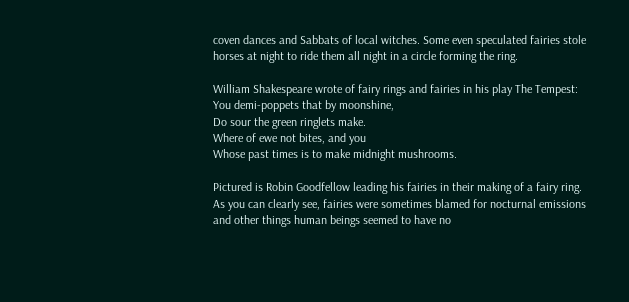coven dances and Sabbats of local witches. Some even speculated fairies stole horses at night to ride them all night in a circle forming the ring.

William Shakespeare wrote of fairy rings and fairies in his play The Tempest:
You demi-poppets that by moonshine,
Do sour the green ringlets make.
Where of ewe not bites, and you
Whose past times is to make midnight mushrooms.

Pictured is Robin Goodfellow leading his fairies in their making of a fairy ring. As you can clearly see, fairies were sometimes blamed for nocturnal emissions and other things human beings seemed to have no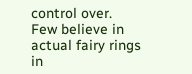control over.
Few believe in actual fairy rings in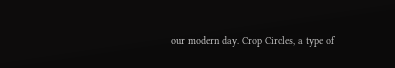our modern day. Crop Circles, a type of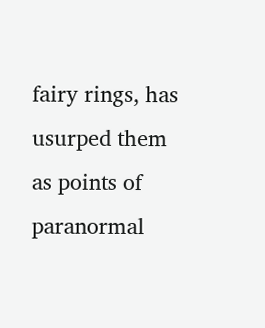fairy rings, has usurped them as points of paranormal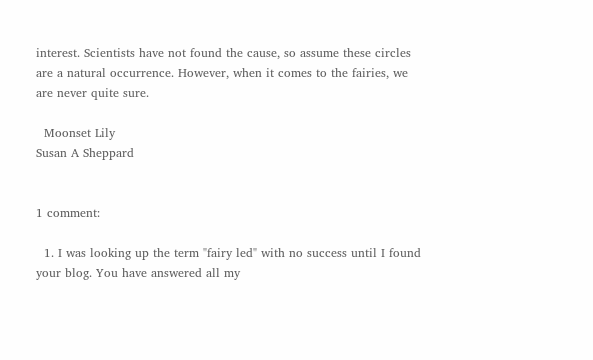interest. Scientists have not found the cause, so assume these circles are a natural occurrence. However, when it comes to the fairies, we are never quite sure.

  Moonset Lily
Susan A Sheppard


1 comment:

  1. I was looking up the term "fairy led" with no success until I found your blog. You have answered all my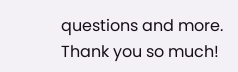questions and more. Thank you so much!